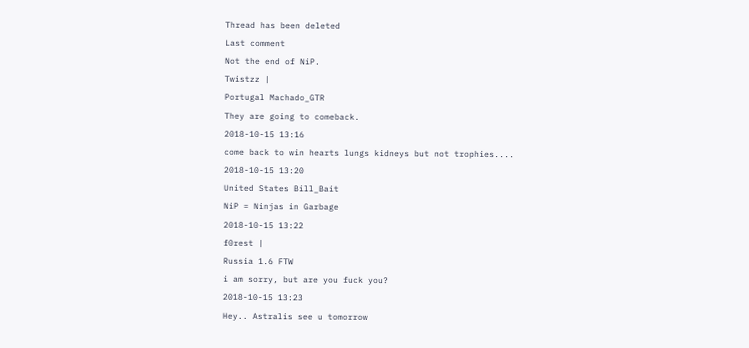Thread has been deleted
Last comment
Not the end of NiP.
Twistzz |
Portugal Machado_GTR
They are going to comeback.
2018-10-15 13:16
come back to win hearts lungs kidneys but not trophies....
2018-10-15 13:20
United States Bill_Bait
NiP = Ninjas in Garbage
2018-10-15 13:22
f0rest |
Russia 1.6 FTW
i am sorry, but are you fuck you?
2018-10-15 13:23
Hey.. Astralis see u tomorrow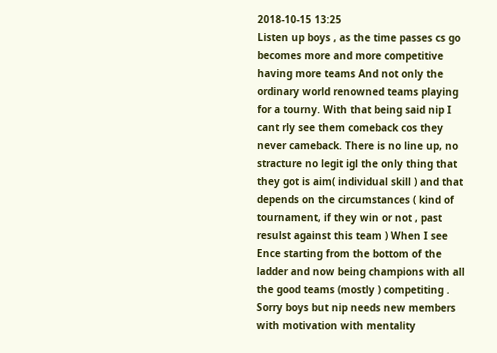2018-10-15 13:25
Listen up boys , as the time passes cs go becomes more and more competitive having more teams And not only the ordinary world renowned teams playing for a tourny. With that being said nip I cant rly see them comeback cos they never cameback. There is no line up, no stracture no legit igl the only thing that they got is aim( individual skill ) and that depends on the circumstances ( kind of tournament, if they win or not , past resulst against this team ) When I see Ence starting from the bottom of the ladder and now being champions with all the good teams (mostly ) competiting . Sorry boys but nip needs new members with motivation with mentality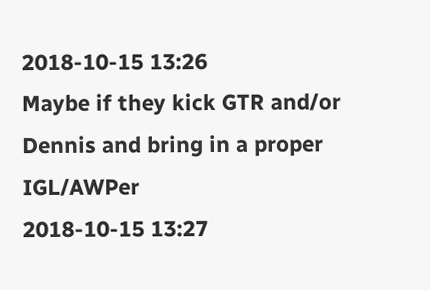2018-10-15 13:26
Maybe if they kick GTR and/or Dennis and bring in a proper IGL/AWPer
2018-10-15 13:27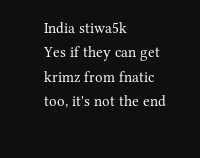India stiwa5k
Yes if they can get krimz from fnatic too, it's not the end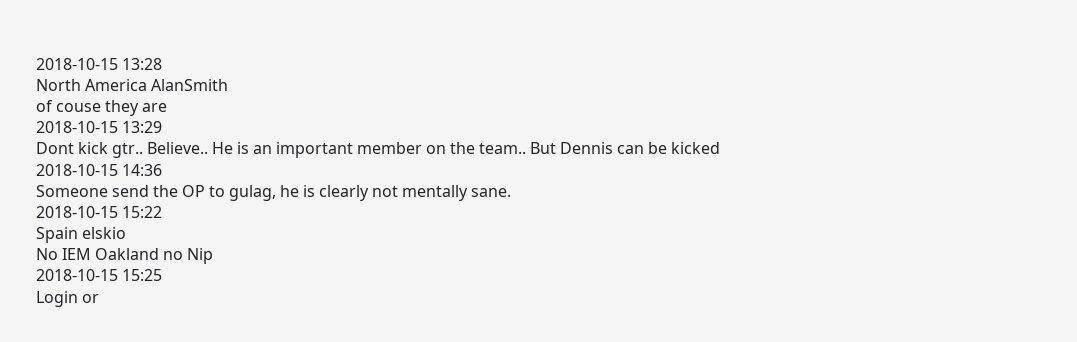2018-10-15 13:28
North America AlanSmith
of couse they are
2018-10-15 13:29
Dont kick gtr.. Believe.. He is an important member on the team.. But Dennis can be kicked
2018-10-15 14:36
Someone send the OP to gulag, he is clearly not mentally sane.
2018-10-15 15:22
Spain elskio
No IEM Oakland no Nip
2018-10-15 15:25
Login or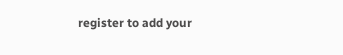register to add your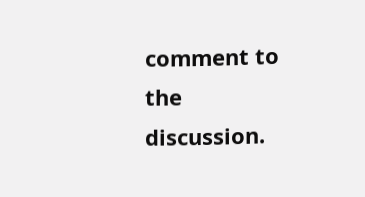comment to the discussion.